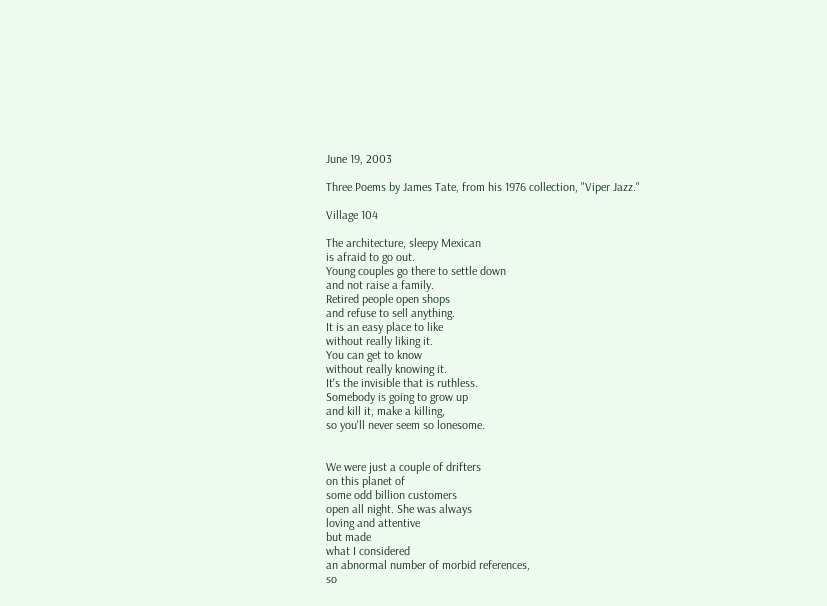June 19, 2003

Three Poems by James Tate, from his 1976 collection, "Viper Jazz."

Village 104

The architecture, sleepy Mexican
is afraid to go out.
Young couples go there to settle down
and not raise a family.
Retired people open shops
and refuse to sell anything.
It is an easy place to like
without really liking it.
You can get to know
without really knowing it.
It's the invisible that is ruthless.
Somebody is going to grow up
and kill it, make a killing,
so you'll never seem so lonesome.


We were just a couple of drifters
on this planet of
some odd billion customers
open all night. She was always
loving and attentive
but made
what I considered
an abnormal number of morbid references,
so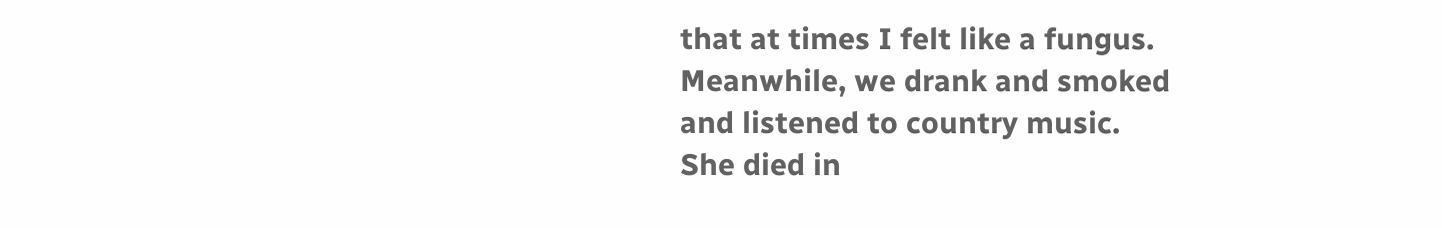that at times I felt like a fungus.
Meanwhile, we drank and smoked
and listened to country music.
She died in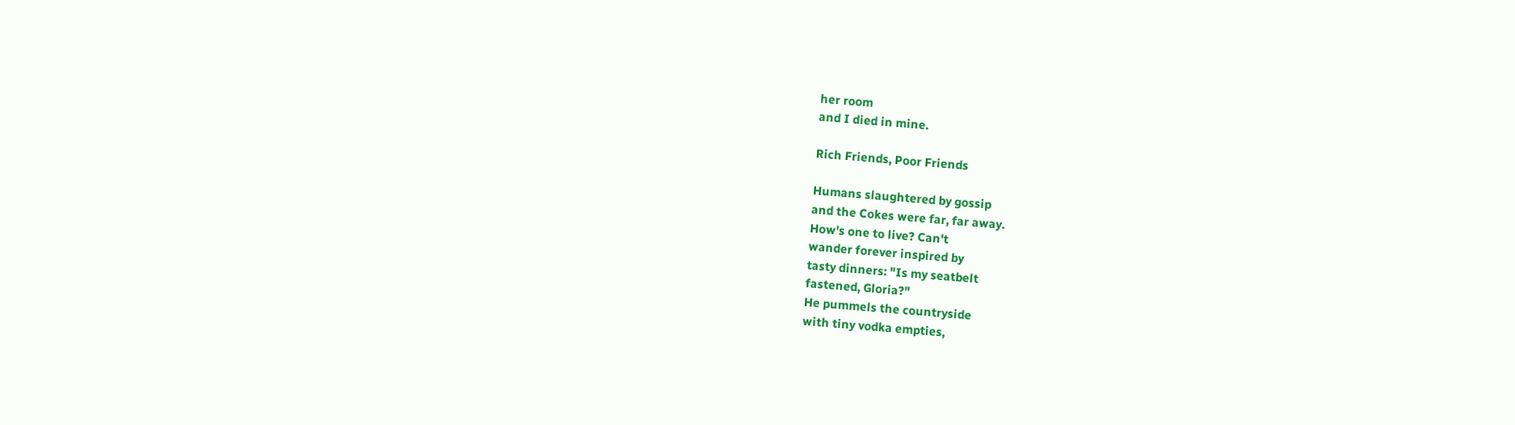her room
and I died in mine.

Rich Friends, Poor Friends

Humans slaughtered by gossip
and the Cokes were far, far away.
How's one to live? Can't
wander forever inspired by
tasty dinners: "Is my seatbelt
fastened, Gloria?"
He pummels the countryside
with tiny vodka empties,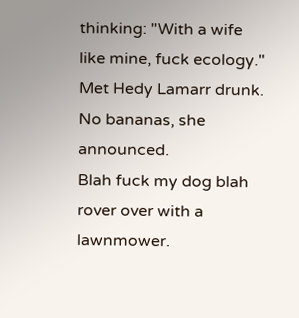thinking: "With a wife
like mine, fuck ecology."
Met Hedy Lamarr drunk.
No bananas, she announced.
Blah fuck my dog blah
rover over with a lawnmower.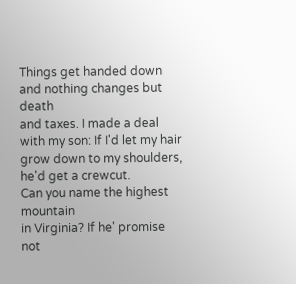Things get handed down
and nothing changes but death
and taxes. I made a deal
with my son: If I'd let my hair
grow down to my shoulders,
he'd get a crewcut.
Can you name the highest mountain
in Virginia? If he' promise
not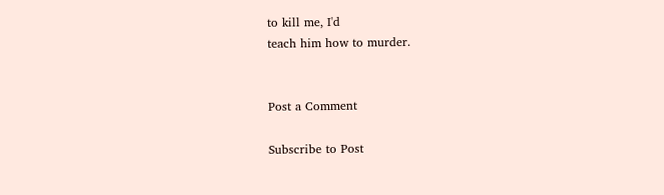to kill me, I'd
teach him how to murder.


Post a Comment

Subscribe to Post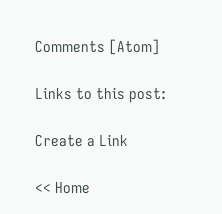Comments [Atom]

Links to this post:

Create a Link

<< Home